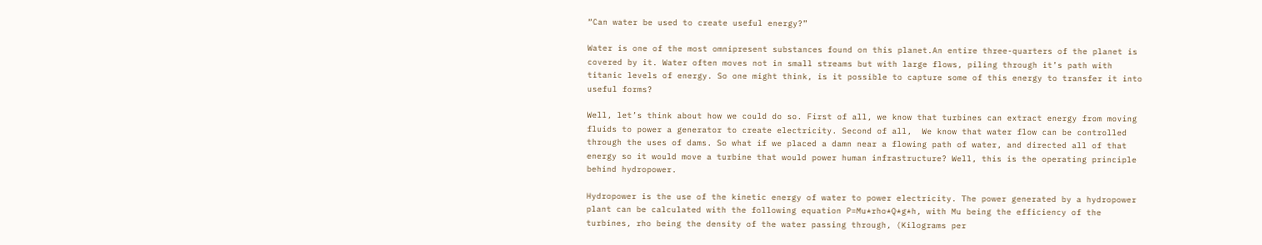“Can water be used to create useful energy?”

Water is one of the most omnipresent substances found on this planet.An entire three-quarters of the planet is covered by it. Water often moves not in small streams but with large flows, piling through it’s path with titanic levels of energy. So one might think, is it possible to capture some of this energy to transfer it into useful forms?

Well, let’s think about how we could do so. First of all, we know that turbines can extract energy from moving fluids to power a generator to create electricity. Second of all,  We know that water flow can be controlled through the uses of dams. So what if we placed a damn near a flowing path of water, and directed all of that energy so it would move a turbine that would power human infrastructure? Well, this is the operating principle behind hydropower.

Hydropower is the use of the kinetic energy of water to power electricity. The power generated by a hydropower plant can be calculated with the following equation P=Mu*rho*Q*g*h, with Mu being the efficiency of the turbines, rho being the density of the water passing through, (Kilograms per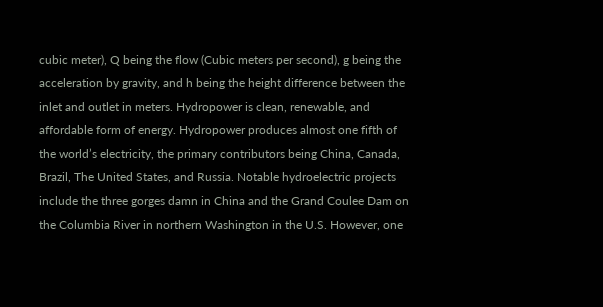cubic meter), Q being the flow (Cubic meters per second), g being the acceleration by gravity, and h being the height difference between the inlet and outlet in meters. Hydropower is clean, renewable, and affordable form of energy. Hydropower produces almost one fifth of the world’s electricity, the primary contributors being China, Canada, Brazil, The United States, and Russia. Notable hydroelectric projects include the three gorges damn in China and the Grand Coulee Dam on the Columbia River in northern Washington in the U.S. However, one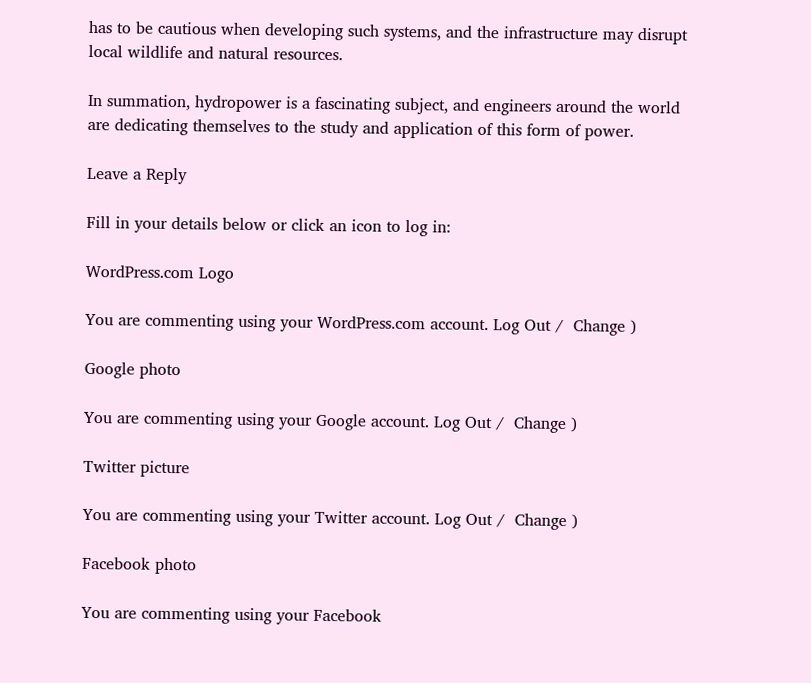has to be cautious when developing such systems, and the infrastructure may disrupt local wildlife and natural resources.

In summation, hydropower is a fascinating subject, and engineers around the world are dedicating themselves to the study and application of this form of power.

Leave a Reply

Fill in your details below or click an icon to log in:

WordPress.com Logo

You are commenting using your WordPress.com account. Log Out /  Change )

Google photo

You are commenting using your Google account. Log Out /  Change )

Twitter picture

You are commenting using your Twitter account. Log Out /  Change )

Facebook photo

You are commenting using your Facebook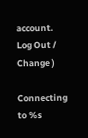account. Log Out /  Change )

Connecting to %s